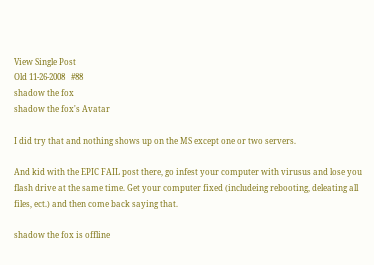View Single Post
Old 11-26-2008   #88
shadow the fox
shadow the fox's Avatar

I did try that and nothing shows up on the MS except one or two servers.

And kid with the EPIC FAIL post there, go infest your computer with virusus and lose you flash drive at the same time. Get your computer fixed (includeing rebooting, deleating all files, ect.) and then come back saying that.

shadow the fox is offline